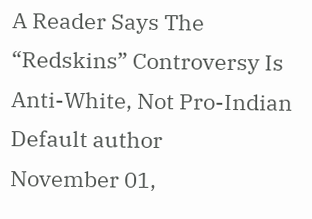A Reader Says The “Redskins” Controversy Is Anti-White, Not Pro-Indian
Default author
November 01,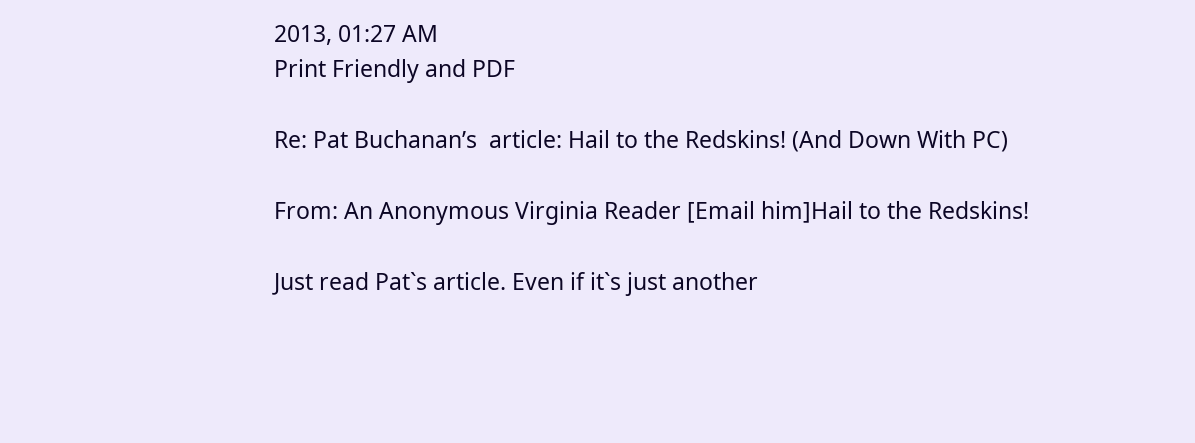2013, 01:27 AM
Print Friendly and PDF

Re: Pat Buchanan’s  article: Hail to the Redskins! (And Down With PC)

From: An Anonymous Virginia Reader [Email him]Hail to the Redskins!

Just read Pat`s article. Even if it`s just another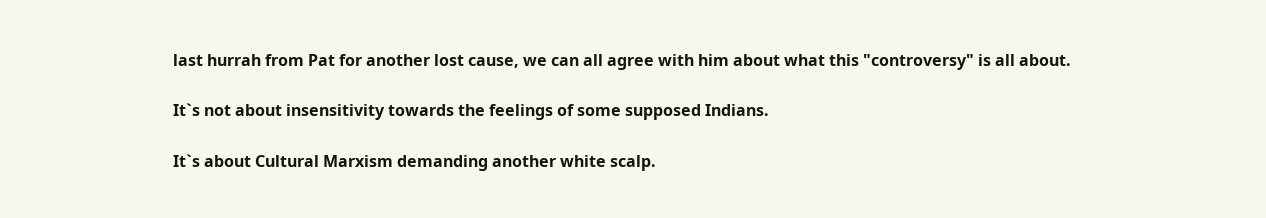last hurrah from Pat for another lost cause, we can all agree with him about what this "controversy" is all about.

It`s not about insensitivity towards the feelings of some supposed Indians.

It`s about Cultural Marxism demanding another white scalp.